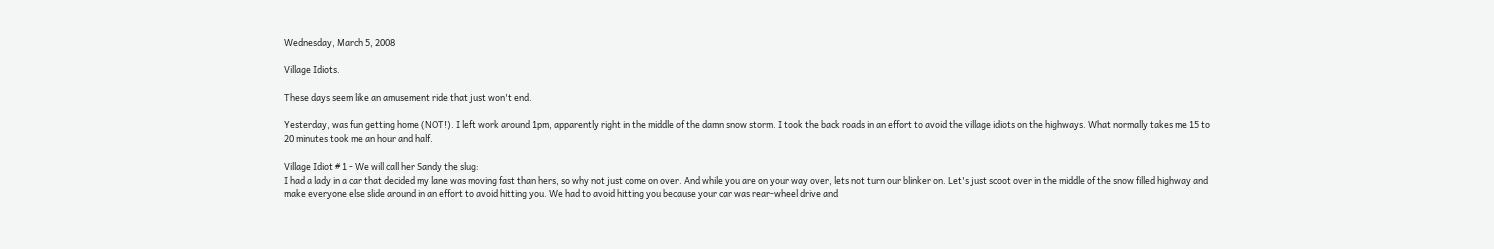Wednesday, March 5, 2008

Village Idiots.

These days seem like an amusement ride that just won't end.

Yesterday, was fun getting home (NOT!). I left work around 1pm, apparently right in the middle of the damn snow storm. I took the back roads in an effort to avoid the village idiots on the highways. What normally takes me 15 to 20 minutes took me an hour and half.

Village Idiot # 1 - We will call her Sandy the slug:
I had a lady in a car that decided my lane was moving fast than hers, so why not just come on over. And while you are on your way over, lets not turn our blinker on. Let's just scoot over in the middle of the snow filled highway and make everyone else slide around in an effort to avoid hitting you. We had to avoid hitting you because your car was rear-wheel drive and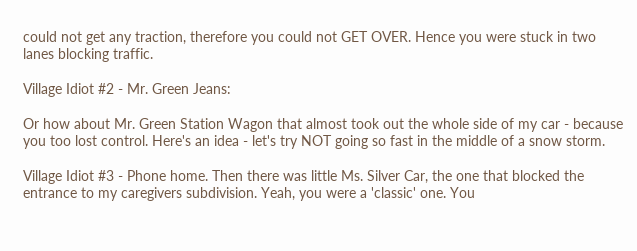could not get any traction, therefore you could not GET OVER. Hence you were stuck in two lanes blocking traffic.

Village Idiot #2 - Mr. Green Jeans:

Or how about Mr. Green Station Wagon that almost took out the whole side of my car - because you too lost control. Here's an idea - let's try NOT going so fast in the middle of a snow storm.

Village Idiot #3 - Phone home. Then there was little Ms. Silver Car, the one that blocked the entrance to my caregivers subdivision. Yeah, you were a 'classic' one. You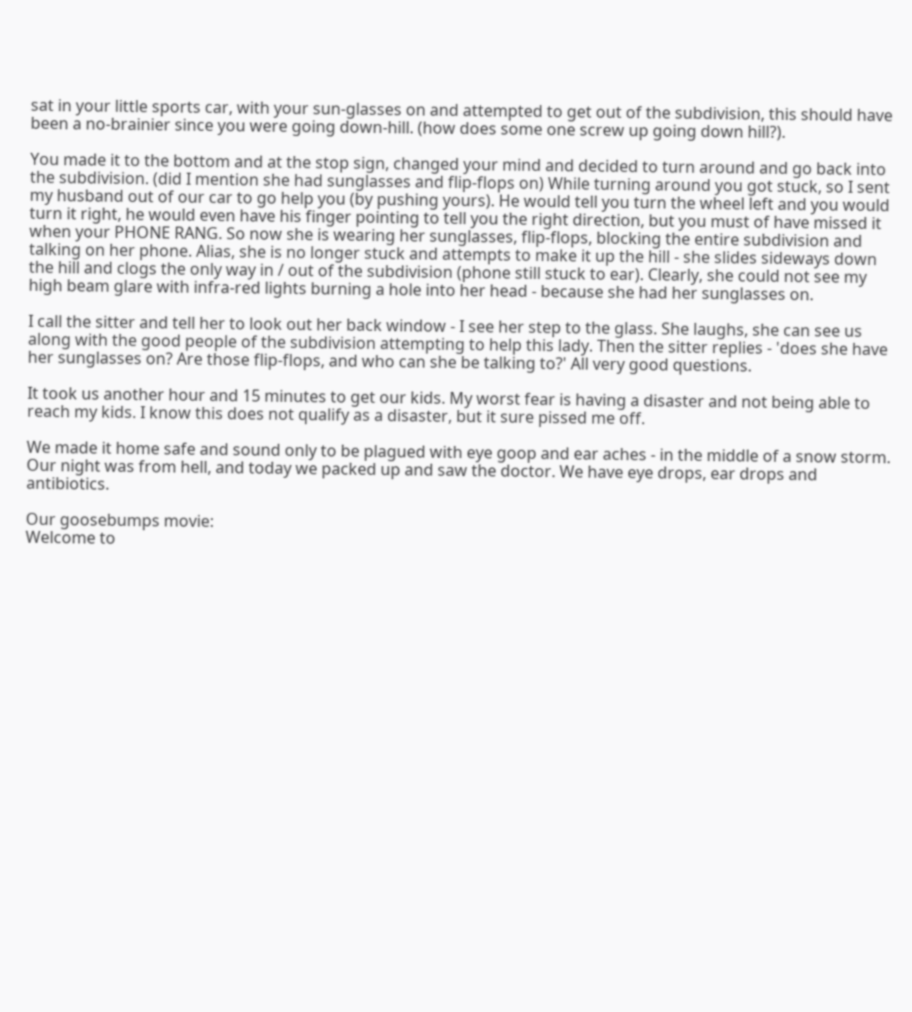sat in your little sports car, with your sun-glasses on and attempted to get out of the subdivision, this should have been a no-brainier since you were going down-hill. (how does some one screw up going down hill?).

You made it to the bottom and at the stop sign, changed your mind and decided to turn around and go back into the subdivision. (did I mention she had sunglasses and flip-flops on) While turning around you got stuck, so I sent my husband out of our car to go help you (by pushing yours). He would tell you turn the wheel left and you would turn it right, he would even have his finger pointing to tell you the right direction, but you must of have missed it when your PHONE RANG. So now she is wearing her sunglasses, flip-flops, blocking the entire subdivision and talking on her phone. Alias, she is no longer stuck and attempts to make it up the hill - she slides sideways down the hill and clogs the only way in / out of the subdivision (phone still stuck to ear). Clearly, she could not see my high beam glare with infra-red lights burning a hole into her head - because she had her sunglasses on.

I call the sitter and tell her to look out her back window - I see her step to the glass. She laughs, she can see us along with the good people of the subdivision attempting to help this lady. Then the sitter replies - 'does she have her sunglasses on? Are those flip-flops, and who can she be talking to?' All very good questions.

It took us another hour and 15 minutes to get our kids. My worst fear is having a disaster and not being able to reach my kids. I know this does not qualify as a disaster, but it sure pissed me off.

We made it home safe and sound only to be plagued with eye goop and ear aches - in the middle of a snow storm. Our night was from hell, and today we packed up and saw the doctor. We have eye drops, ear drops and antibiotics.

Our goosebumps movie:
Welcome to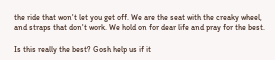the ride that won't let you get off. We are the seat with the creaky wheel, and straps that don't work. We hold on for dear life and pray for the best.

Is this really the best? Gosh help us if it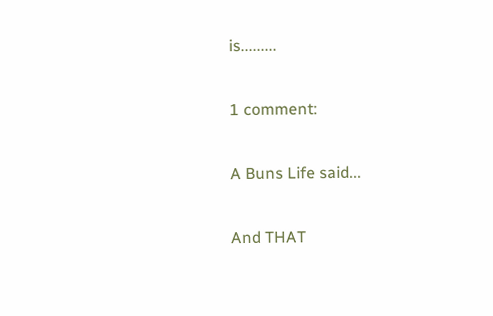is.........

1 comment:

A Buns Life said...

And THAT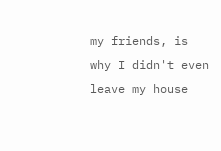my friends, is why I didn't even leave my house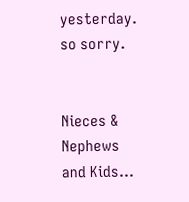yesterday. so sorry.


Nieces & Nephews and Kids...